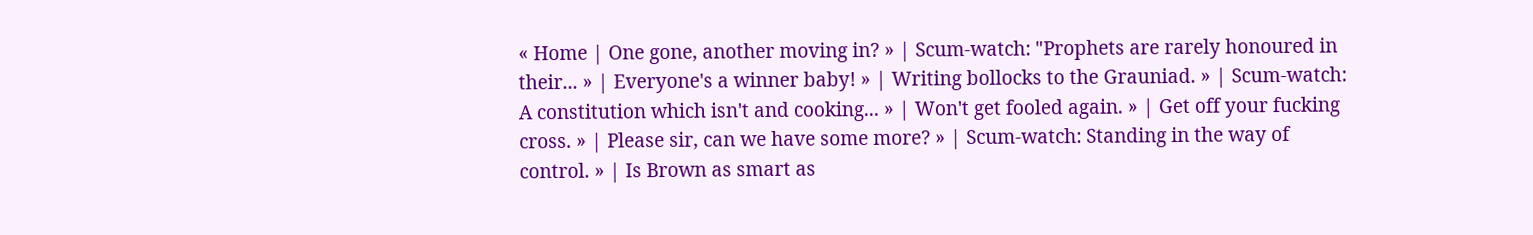« Home | One gone, another moving in? » | Scum-watch: "Prophets are rarely honoured in their... » | Everyone's a winner baby! » | Writing bollocks to the Grauniad. » | Scum-watch: A constitution which isn't and cooking... » | Won't get fooled again. » | Get off your fucking cross. » | Please sir, can we have some more? » | Scum-watch: Standing in the way of control. » | Is Brown as smart as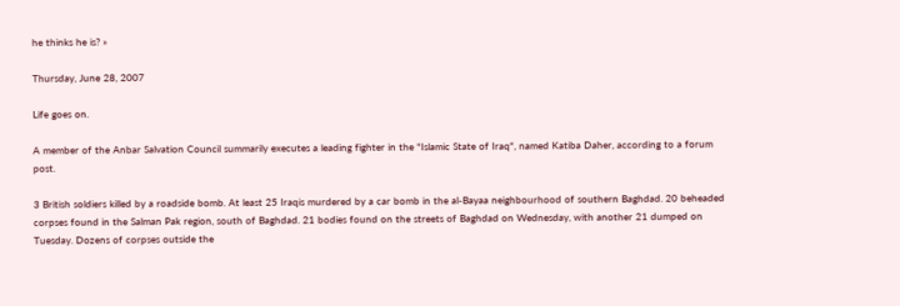he thinks he is? »

Thursday, June 28, 2007

Life goes on.

A member of the Anbar Salvation Council summarily executes a leading fighter in the "Islamic State of Iraq", named Katiba Daher, according to a forum post.

3 British soldiers killed by a roadside bomb. At least 25 Iraqis murdered by a car bomb in the al-Bayaa neighbourhood of southern Baghdad. 20 beheaded corpses found in the Salman Pak region, south of Baghdad. 21 bodies found on the streets of Baghdad on Wednesday, with another 21 dumped on Tuesday. Dozens of corpses outside the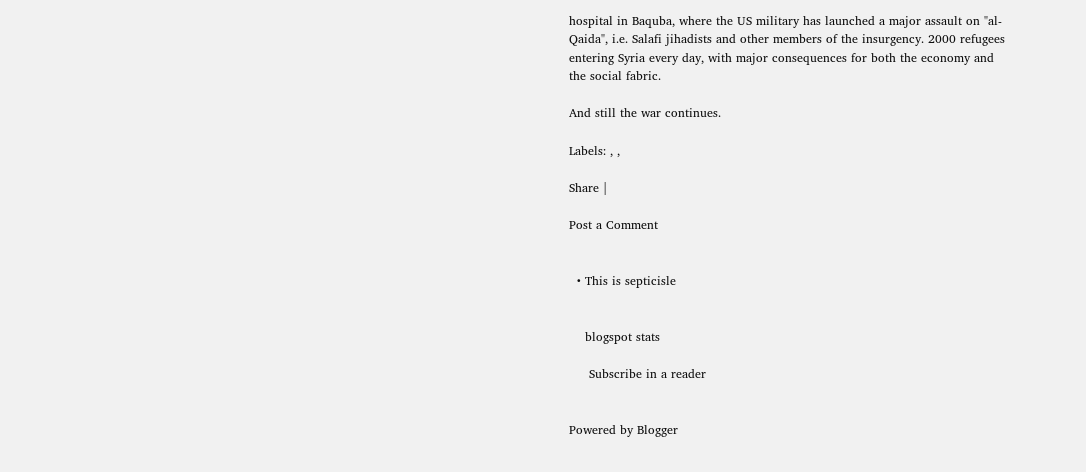hospital in Baquba, where the US military has launched a major assault on "al-Qaida", i.e. Salafi jihadists and other members of the insurgency. 2000 refugees entering Syria every day, with major consequences for both the economy and the social fabric.

And still the war continues.

Labels: , ,

Share |

Post a Comment


  • This is septicisle


    blogspot stats

     Subscribe in a reader


Powered by Blogger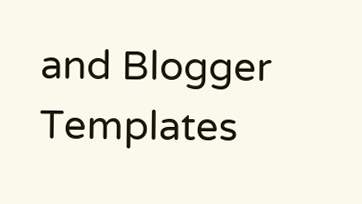and Blogger Templates